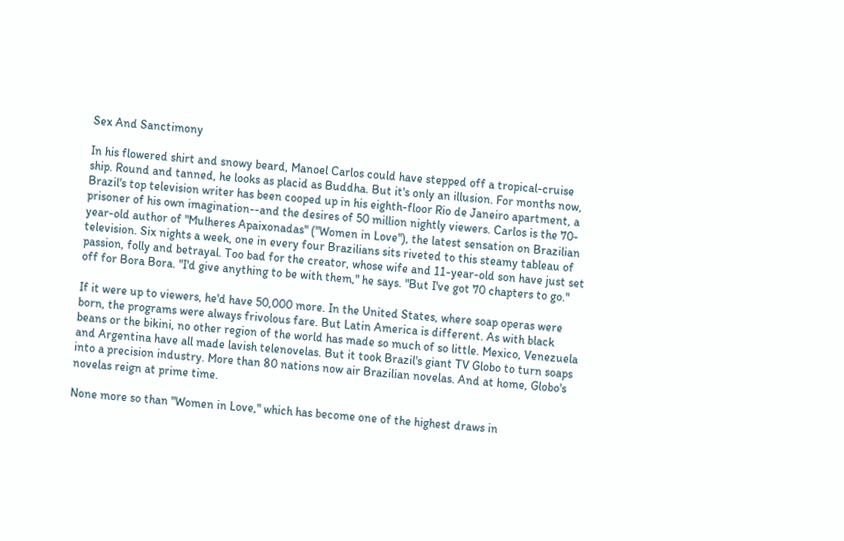Sex And Sanctimony

In his flowered shirt and snowy beard, Manoel Carlos could have stepped off a tropical-cruise ship. Round and tanned, he looks as placid as Buddha. But it's only an illusion. For months now, Brazil's top television writer has been cooped up in his eighth-floor Rio de Janeiro apartment, a prisoner of his own imagination--and the desires of 50 million nightly viewers. Carlos is the 70-year-old author of "Mulheres Apaixonadas" ("Women in Love"), the latest sensation on Brazilian television. Six nights a week, one in every four Brazilians sits riveted to this steamy tableau of passion, folly and betrayal. Too bad for the creator, whose wife and 11-year-old son have just set off for Bora Bora. "I'd give anything to be with them," he says. "But I've got 70 chapters to go."

If it were up to viewers, he'd have 50,000 more. In the United States, where soap operas were born, the programs were always frivolous fare. But Latin America is different. As with black beans or the bikini, no other region of the world has made so much of so little. Mexico, Venezuela and Argentina have all made lavish telenovelas. But it took Brazil's giant TV Globo to turn soaps into a precision industry. More than 80 nations now air Brazilian novelas. And at home, Globo's novelas reign at prime time.

None more so than "Women in Love," which has become one of the highest draws in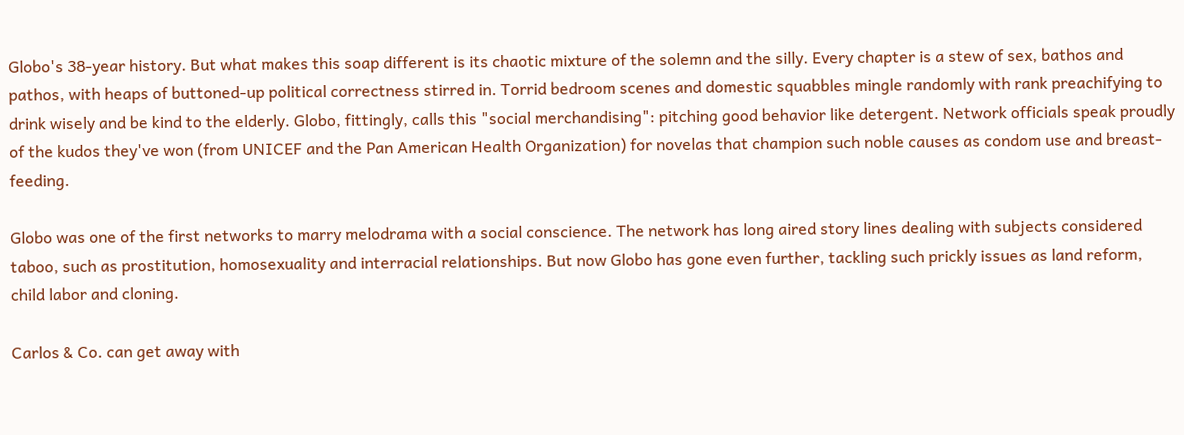Globo's 38-year history. But what makes this soap different is its chaotic mixture of the solemn and the silly. Every chapter is a stew of sex, bathos and pathos, with heaps of buttoned-up political correctness stirred in. Torrid bedroom scenes and domestic squabbles mingle randomly with rank preachifying to drink wisely and be kind to the elderly. Globo, fittingly, calls this "social merchandising": pitching good behavior like detergent. Network officials speak proudly of the kudos they've won (from UNICEF and the Pan American Health Organization) for novelas that champion such noble causes as condom use and breast-feeding.

Globo was one of the first networks to marry melodrama with a social conscience. The network has long aired story lines dealing with subjects considered taboo, such as prostitution, homosexuality and interracial relationships. But now Globo has gone even further, tackling such prickly issues as land reform, child labor and cloning.

Carlos & Co. can get away with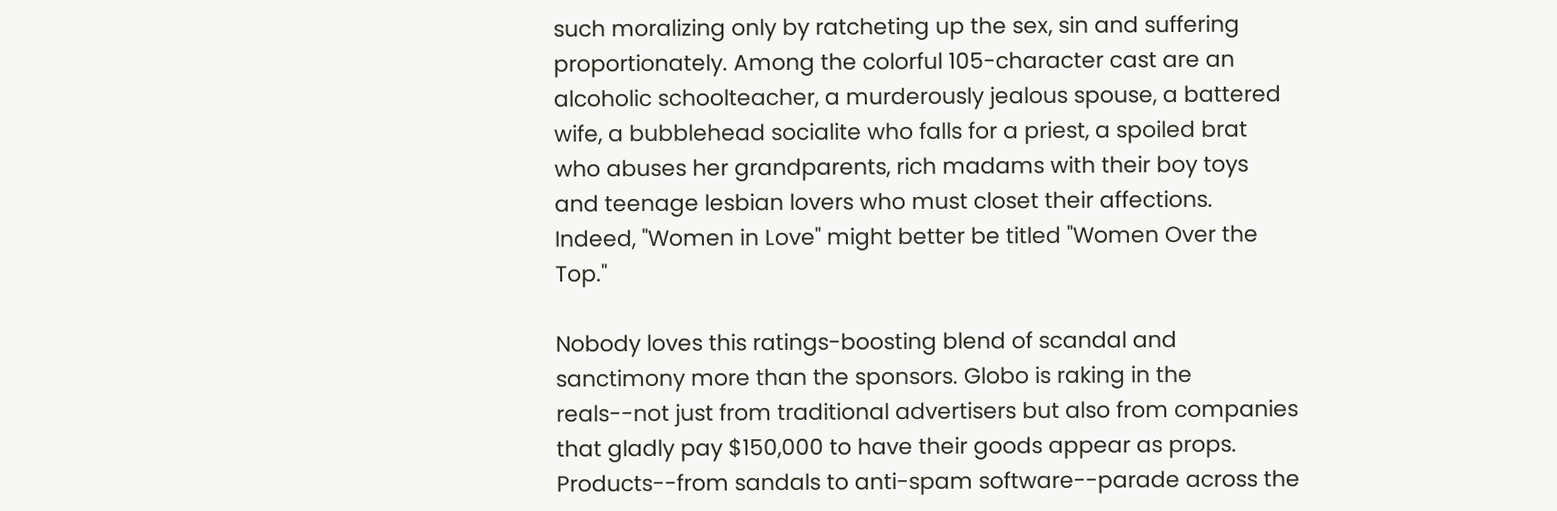such moralizing only by ratcheting up the sex, sin and suffering proportionately. Among the colorful 105-character cast are an alcoholic schoolteacher, a murderously jealous spouse, a battered wife, a bubblehead socialite who falls for a priest, a spoiled brat who abuses her grandparents, rich madams with their boy toys and teenage lesbian lovers who must closet their affections. Indeed, "Women in Love" might better be titled "Women Over the Top."

Nobody loves this ratings-boosting blend of scandal and sanctimony more than the sponsors. Globo is raking in the reals--not just from traditional advertisers but also from companies that gladly pay $150,000 to have their goods appear as props. Products--from sandals to anti-spam software--parade across the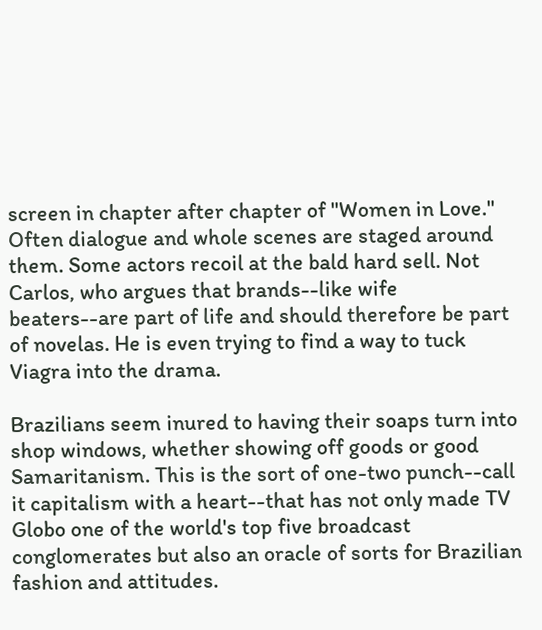screen in chapter after chapter of "Women in Love." Often dialogue and whole scenes are staged around them. Some actors recoil at the bald hard sell. Not Carlos, who argues that brands--like wife beaters--are part of life and should therefore be part of novelas. He is even trying to find a way to tuck Viagra into the drama.

Brazilians seem inured to having their soaps turn into shop windows, whether showing off goods or good Samaritanism. This is the sort of one-two punch--call it capitalism with a heart--that has not only made TV Globo one of the world's top five broadcast conglomerates but also an oracle of sorts for Brazilian fashion and attitudes.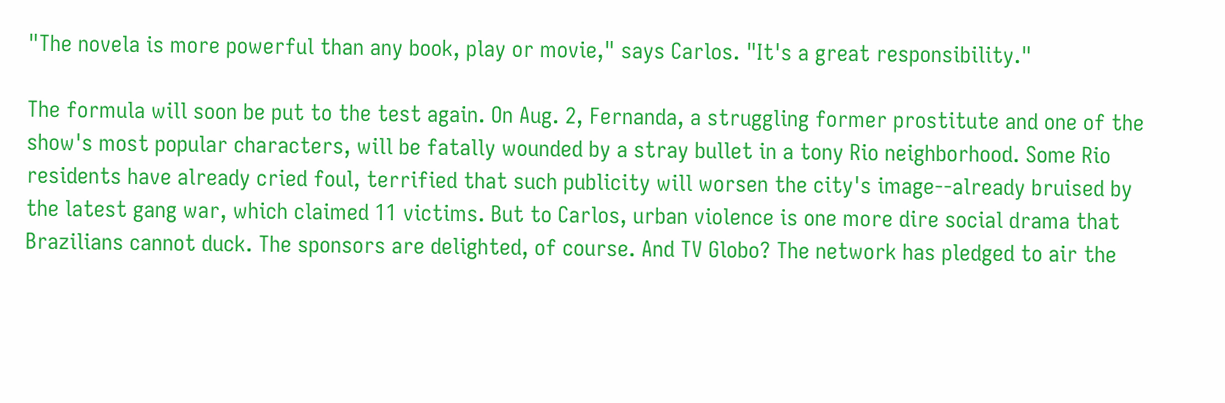"The novela is more powerful than any book, play or movie," says Carlos. "It's a great responsibility."

The formula will soon be put to the test again. On Aug. 2, Fernanda, a struggling former prostitute and one of the show's most popular characters, will be fatally wounded by a stray bullet in a tony Rio neighborhood. Some Rio residents have already cried foul, terrified that such publicity will worsen the city's image--already bruised by the latest gang war, which claimed 11 victims. But to Carlos, urban violence is one more dire social drama that Brazilians cannot duck. The sponsors are delighted, of course. And TV Globo? The network has pledged to air the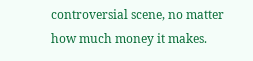controversial scene, no matter how much money it makes.